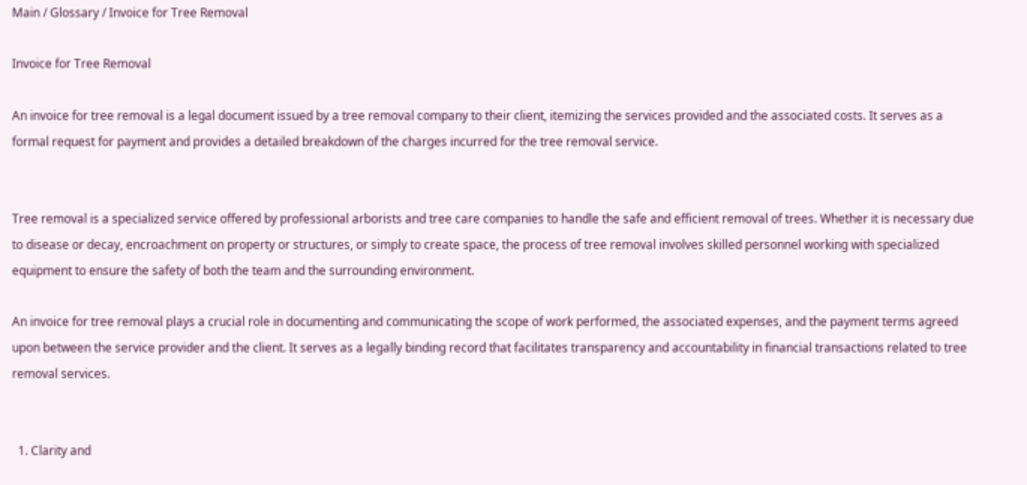Main / Glossary / Invoice for Tree Removal

Invoice for Tree Removal

An invoice for tree removal is a legal document issued by a tree removal company to their client, itemizing the services provided and the associated costs. It serves as a formal request for payment and provides a detailed breakdown of the charges incurred for the tree removal service.


Tree removal is a specialized service offered by professional arborists and tree care companies to handle the safe and efficient removal of trees. Whether it is necessary due to disease or decay, encroachment on property or structures, or simply to create space, the process of tree removal involves skilled personnel working with specialized equipment to ensure the safety of both the team and the surrounding environment.

An invoice for tree removal plays a crucial role in documenting and communicating the scope of work performed, the associated expenses, and the payment terms agreed upon between the service provider and the client. It serves as a legally binding record that facilitates transparency and accountability in financial transactions related to tree removal services.


  1. Clarity and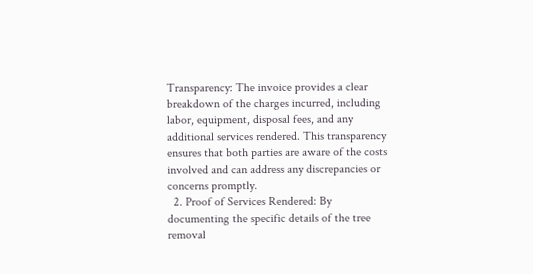Transparency: The invoice provides a clear breakdown of the charges incurred, including labor, equipment, disposal fees, and any additional services rendered. This transparency ensures that both parties are aware of the costs involved and can address any discrepancies or concerns promptly.
  2. Proof of Services Rendered: By documenting the specific details of the tree removal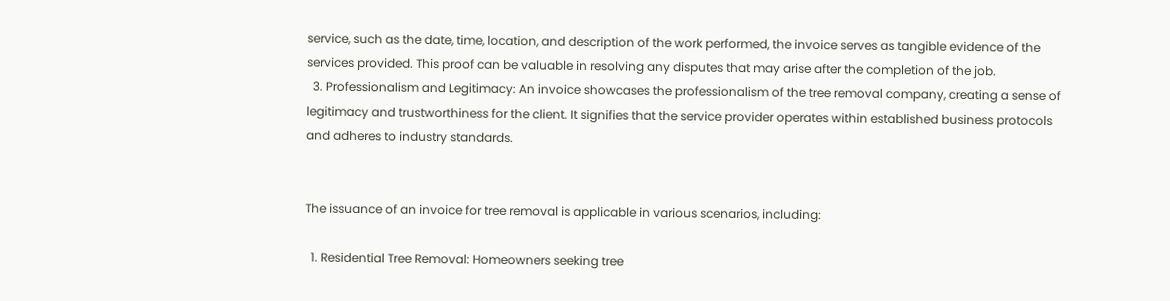service, such as the date, time, location, and description of the work performed, the invoice serves as tangible evidence of the services provided. This proof can be valuable in resolving any disputes that may arise after the completion of the job.
  3. Professionalism and Legitimacy: An invoice showcases the professionalism of the tree removal company, creating a sense of legitimacy and trustworthiness for the client. It signifies that the service provider operates within established business protocols and adheres to industry standards.


The issuance of an invoice for tree removal is applicable in various scenarios, including:

  1. Residential Tree Removal: Homeowners seeking tree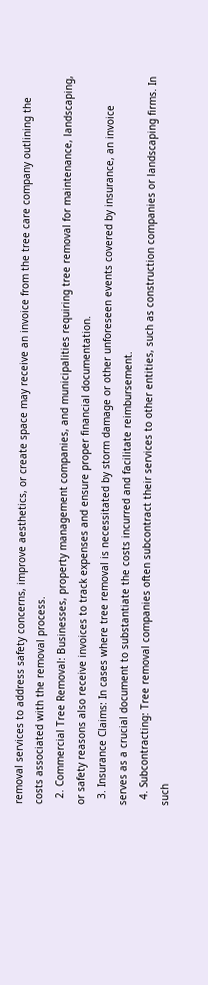removal services to address safety concerns, improve aesthetics, or create space may receive an invoice from the tree care company outlining the costs associated with the removal process.
  2. Commercial Tree Removal: Businesses, property management companies, and municipalities requiring tree removal for maintenance, landscaping, or safety reasons also receive invoices to track expenses and ensure proper financial documentation.
  3. Insurance Claims: In cases where tree removal is necessitated by storm damage or other unforeseen events covered by insurance, an invoice serves as a crucial document to substantiate the costs incurred and facilitate reimbursement.
  4. Subcontracting: Tree removal companies often subcontract their services to other entities, such as construction companies or landscaping firms. In such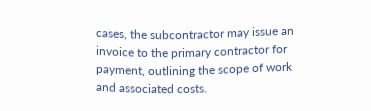cases, the subcontractor may issue an invoice to the primary contractor for payment, outlining the scope of work and associated costs.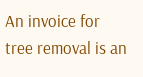An invoice for tree removal is an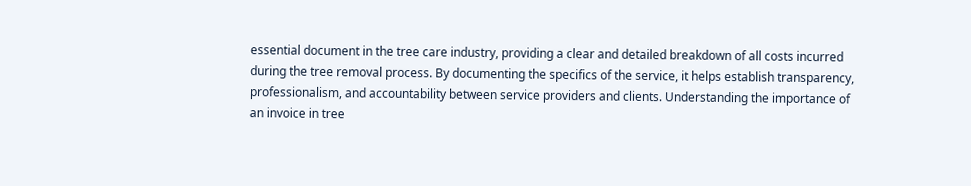essential document in the tree care industry, providing a clear and detailed breakdown of all costs incurred during the tree removal process. By documenting the specifics of the service, it helps establish transparency, professionalism, and accountability between service providers and clients. Understanding the importance of an invoice in tree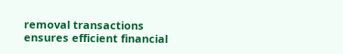removal transactions ensures efficient financial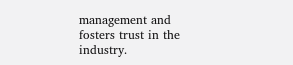management and fosters trust in the industry.